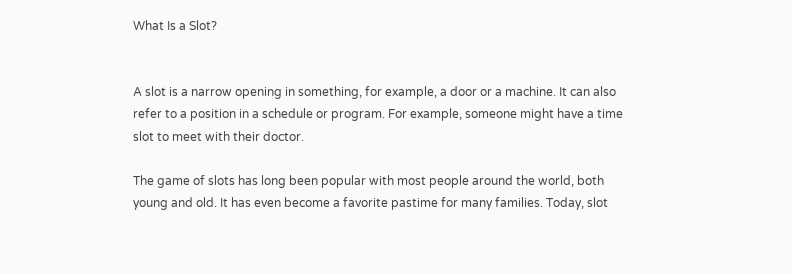What Is a Slot?


A slot is a narrow opening in something, for example, a door or a machine. It can also refer to a position in a schedule or program. For example, someone might have a time slot to meet with their doctor.

The game of slots has long been popular with most people around the world, both young and old. It has even become a favorite pastime for many families. Today, slot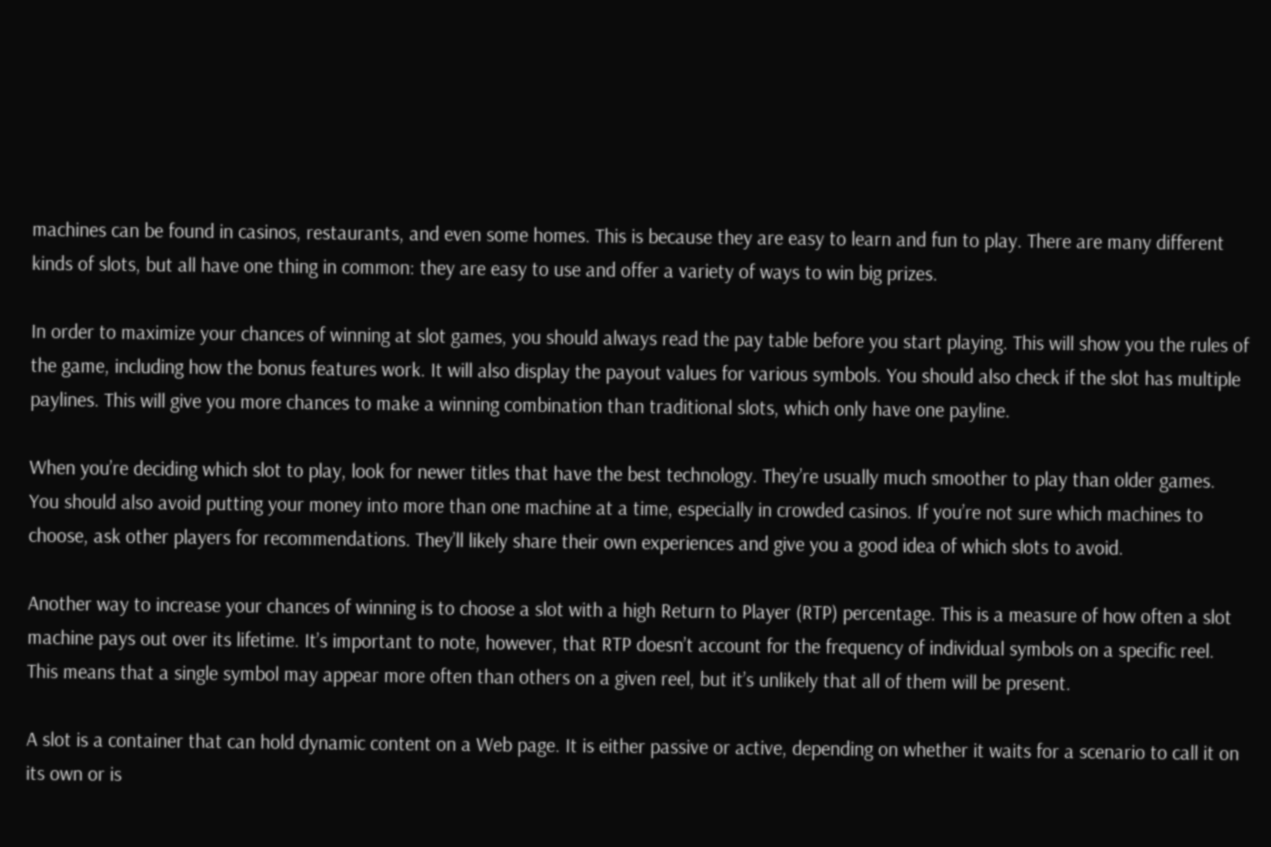machines can be found in casinos, restaurants, and even some homes. This is because they are easy to learn and fun to play. There are many different kinds of slots, but all have one thing in common: they are easy to use and offer a variety of ways to win big prizes.

In order to maximize your chances of winning at slot games, you should always read the pay table before you start playing. This will show you the rules of the game, including how the bonus features work. It will also display the payout values for various symbols. You should also check if the slot has multiple paylines. This will give you more chances to make a winning combination than traditional slots, which only have one payline.

When you’re deciding which slot to play, look for newer titles that have the best technology. They’re usually much smoother to play than older games. You should also avoid putting your money into more than one machine at a time, especially in crowded casinos. If you’re not sure which machines to choose, ask other players for recommendations. They’ll likely share their own experiences and give you a good idea of which slots to avoid.

Another way to increase your chances of winning is to choose a slot with a high Return to Player (RTP) percentage. This is a measure of how often a slot machine pays out over its lifetime. It’s important to note, however, that RTP doesn’t account for the frequency of individual symbols on a specific reel. This means that a single symbol may appear more often than others on a given reel, but it’s unlikely that all of them will be present.

A slot is a container that can hold dynamic content on a Web page. It is either passive or active, depending on whether it waits for a scenario to call it on its own or is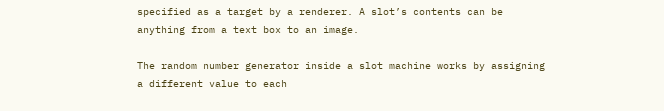specified as a target by a renderer. A slot’s contents can be anything from a text box to an image.

The random number generator inside a slot machine works by assigning a different value to each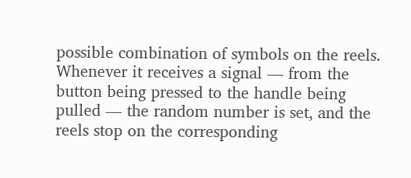possible combination of symbols on the reels. Whenever it receives a signal — from the button being pressed to the handle being pulled — the random number is set, and the reels stop on the corresponding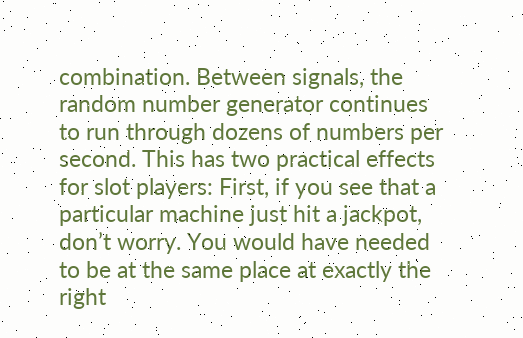combination. Between signals, the random number generator continues to run through dozens of numbers per second. This has two practical effects for slot players: First, if you see that a particular machine just hit a jackpot, don’t worry. You would have needed to be at the same place at exactly the right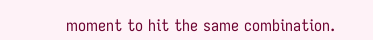moment to hit the same combination.